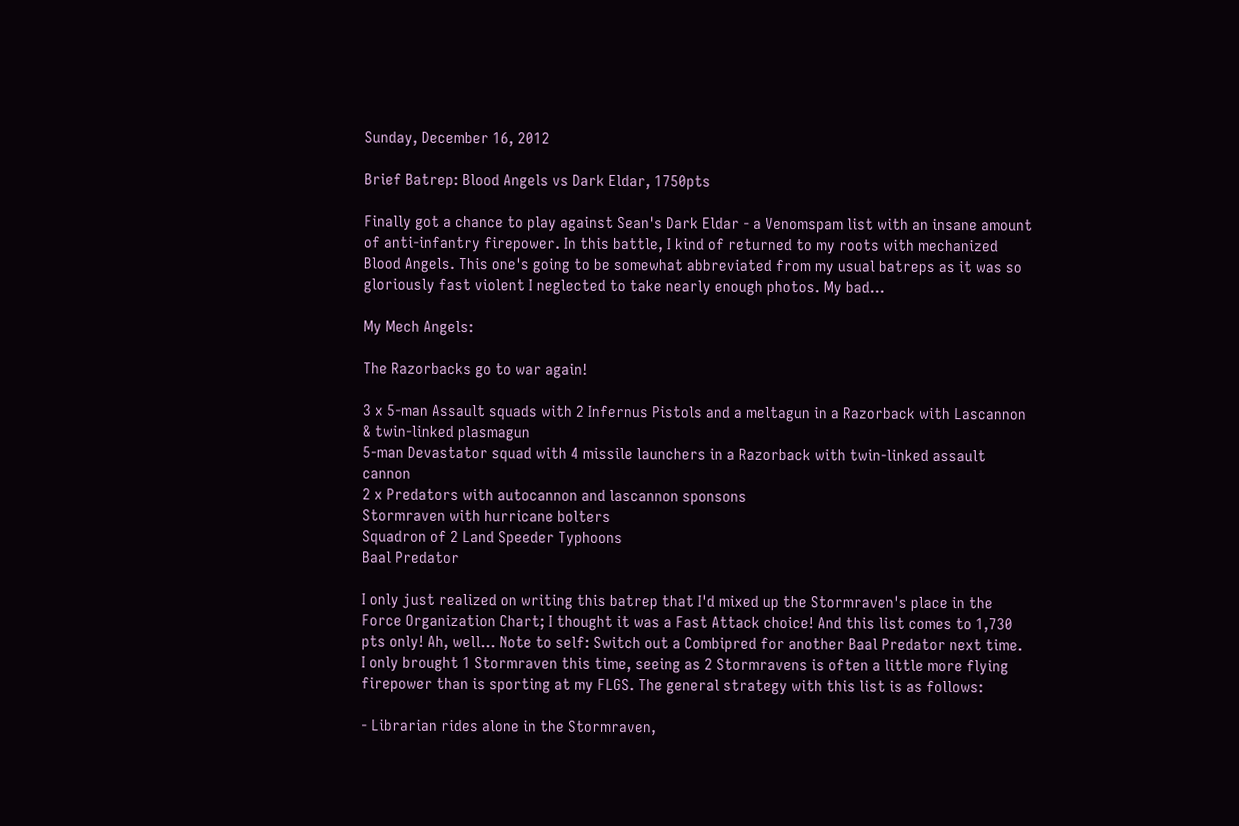Sunday, December 16, 2012

Brief Batrep: Blood Angels vs Dark Eldar, 1750pts

Finally got a chance to play against Sean's Dark Eldar - a Venomspam list with an insane amount of anti-infantry firepower. In this battle, I kind of returned to my roots with mechanized Blood Angels. This one's going to be somewhat abbreviated from my usual batreps as it was so gloriously fast violent I neglected to take nearly enough photos. My bad...

My Mech Angels:

The Razorbacks go to war again!

3 x 5-man Assault squads with 2 Infernus Pistols and a meltagun in a Razorback with Lascannon & twin-linked plasmagun
5-man Devastator squad with 4 missile launchers in a Razorback with twin-linked assault cannon
2 x Predators with autocannon and lascannon sponsons
Stormraven with hurricane bolters
Squadron of 2 Land Speeder Typhoons
Baal Predator

I only just realized on writing this batrep that I'd mixed up the Stormraven's place in the Force Organization Chart; I thought it was a Fast Attack choice! And this list comes to 1,730 pts only! Ah, well... Note to self: Switch out a Combipred for another Baal Predator next time. I only brought 1 Stormraven this time, seeing as 2 Stormravens is often a little more flying firepower than is sporting at my FLGS. The general strategy with this list is as follows:

- Librarian rides alone in the Stormraven,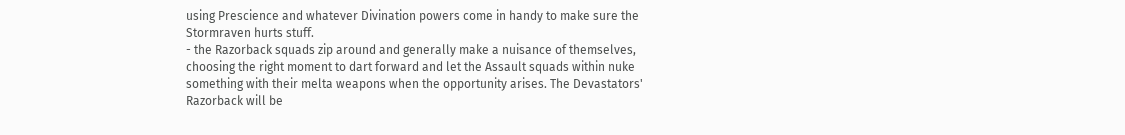using Prescience and whatever Divination powers come in handy to make sure the Stormraven hurts stuff.
- the Razorback squads zip around and generally make a nuisance of themselves, choosing the right moment to dart forward and let the Assault squads within nuke something with their melta weapons when the opportunity arises. The Devastators' Razorback will be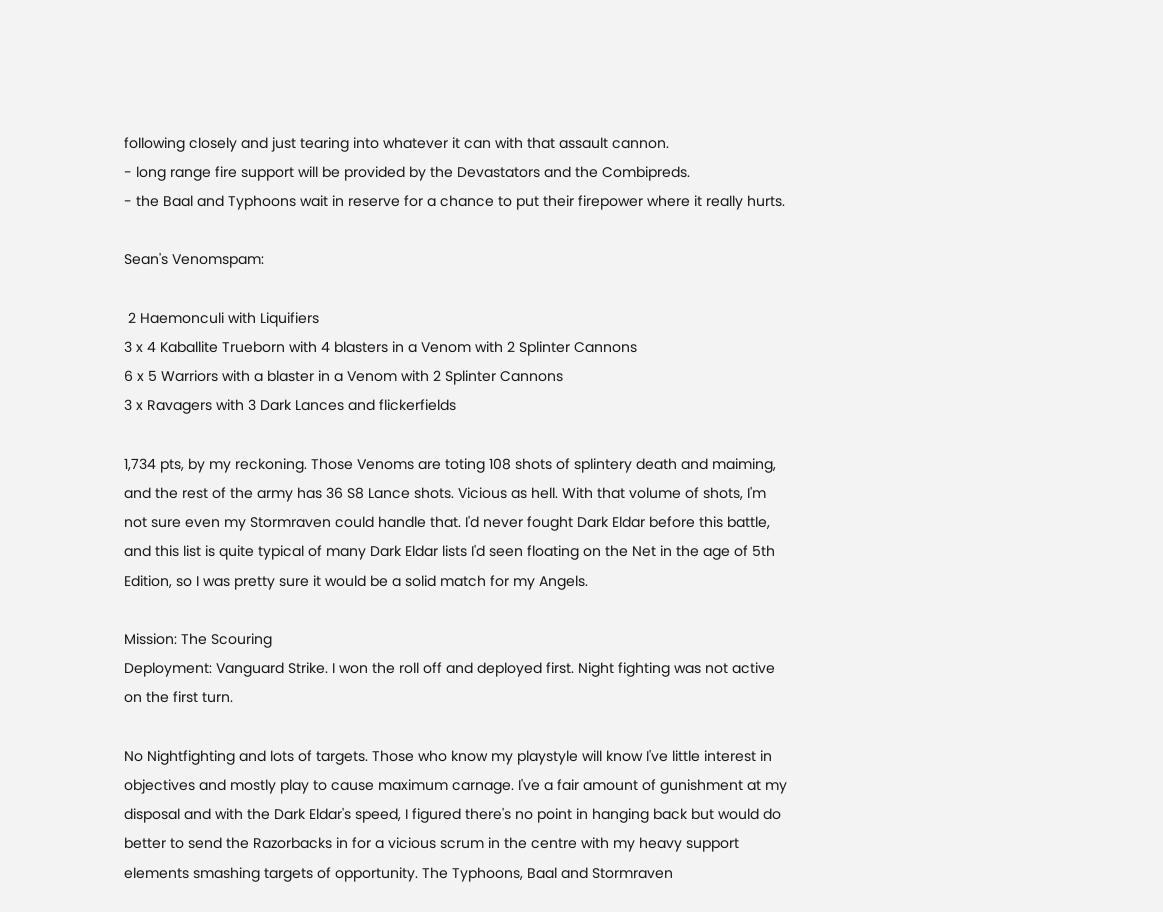following closely and just tearing into whatever it can with that assault cannon.
- long range fire support will be provided by the Devastators and the Combipreds.
- the Baal and Typhoons wait in reserve for a chance to put their firepower where it really hurts.

Sean's Venomspam:

 2 Haemonculi with Liquifiers
3 x 4 Kaballite Trueborn with 4 blasters in a Venom with 2 Splinter Cannons
6 x 5 Warriors with a blaster in a Venom with 2 Splinter Cannons
3 x Ravagers with 3 Dark Lances and flickerfields

1,734 pts, by my reckoning. Those Venoms are toting 108 shots of splintery death and maiming, and the rest of the army has 36 S8 Lance shots. Vicious as hell. With that volume of shots, I'm not sure even my Stormraven could handle that. I'd never fought Dark Eldar before this battle, and this list is quite typical of many Dark Eldar lists I'd seen floating on the Net in the age of 5th Edition, so I was pretty sure it would be a solid match for my Angels.

Mission: The Scouring
Deployment: Vanguard Strike. I won the roll off and deployed first. Night fighting was not active on the first turn.

No Nightfighting and lots of targets. Those who know my playstyle will know I've little interest in objectives and mostly play to cause maximum carnage. I've a fair amount of gunishment at my disposal and with the Dark Eldar's speed, I figured there's no point in hanging back but would do better to send the Razorbacks in for a vicious scrum in the centre with my heavy support elements smashing targets of opportunity. The Typhoons, Baal and Stormraven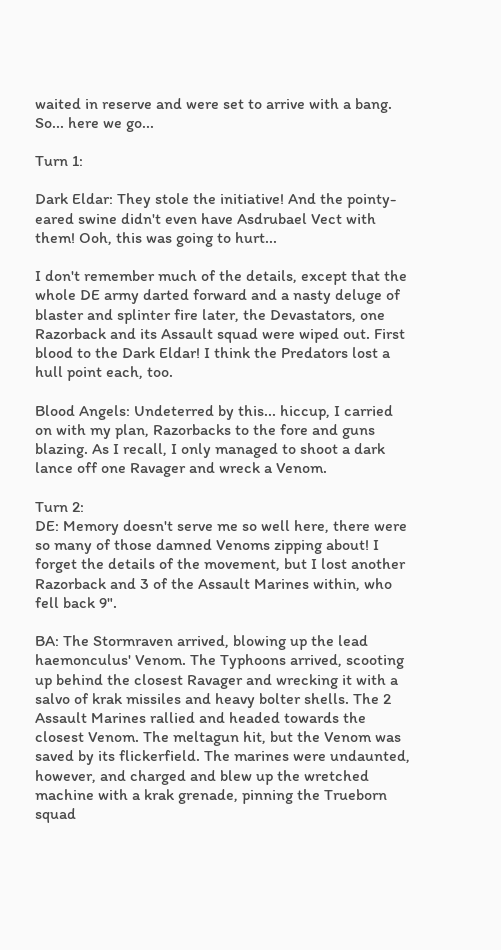waited in reserve and were set to arrive with a bang. So... here we go...

Turn 1:

Dark Eldar: They stole the initiative! And the pointy-eared swine didn't even have Asdrubael Vect with them! Ooh, this was going to hurt...

I don't remember much of the details, except that the whole DE army darted forward and a nasty deluge of blaster and splinter fire later, the Devastators, one Razorback and its Assault squad were wiped out. First blood to the Dark Eldar! I think the Predators lost a hull point each, too.

Blood Angels: Undeterred by this... hiccup, I carried on with my plan, Razorbacks to the fore and guns blazing. As I recall, I only managed to shoot a dark lance off one Ravager and wreck a Venom.

Turn 2:
DE: Memory doesn't serve me so well here, there were so many of those damned Venoms zipping about! I forget the details of the movement, but I lost another Razorback and 3 of the Assault Marines within, who fell back 9".

BA: The Stormraven arrived, blowing up the lead haemonculus' Venom. The Typhoons arrived, scooting up behind the closest Ravager and wrecking it with a salvo of krak missiles and heavy bolter shells. The 2 Assault Marines rallied and headed towards the closest Venom. The meltagun hit, but the Venom was saved by its flickerfield. The marines were undaunted, however, and charged and blew up the wretched machine with a krak grenade, pinning the Trueborn squad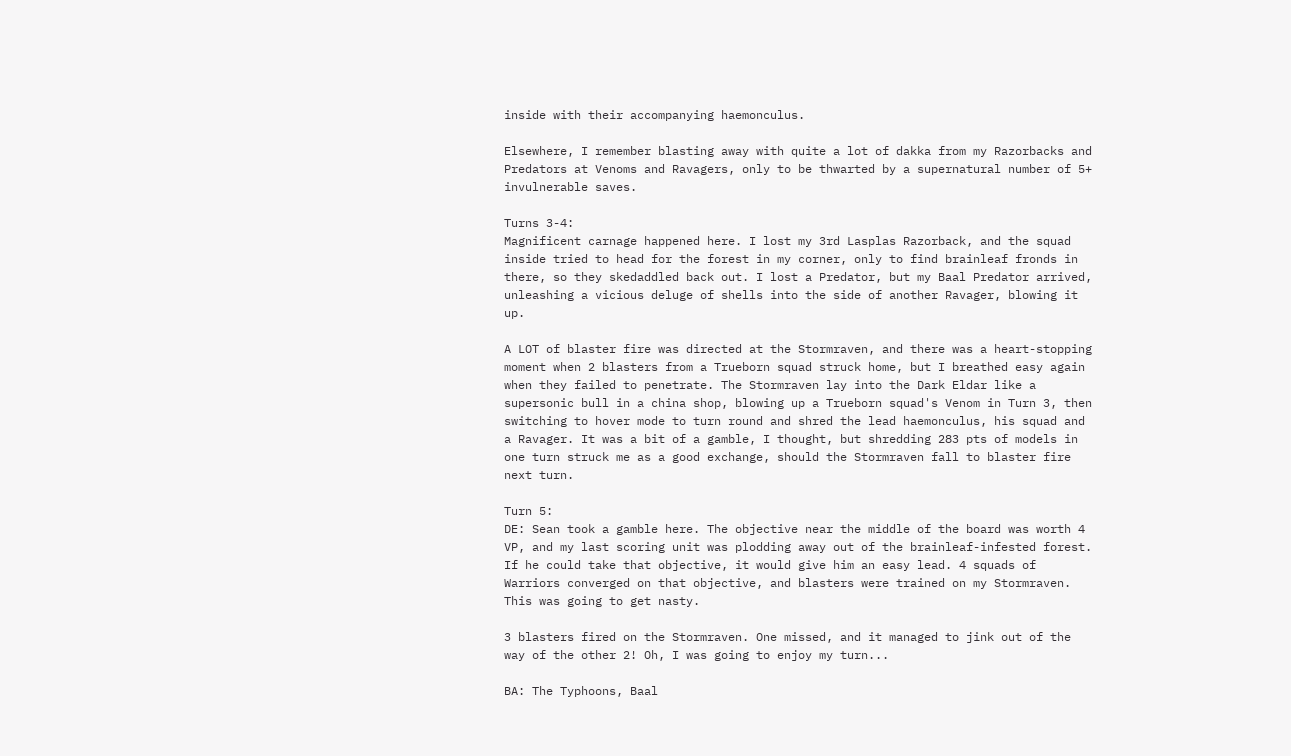inside with their accompanying haemonculus.

Elsewhere, I remember blasting away with quite a lot of dakka from my Razorbacks and Predators at Venoms and Ravagers, only to be thwarted by a supernatural number of 5+ invulnerable saves.

Turns 3-4:
Magnificent carnage happened here. I lost my 3rd Lasplas Razorback, and the squad inside tried to head for the forest in my corner, only to find brainleaf fronds in there, so they skedaddled back out. I lost a Predator, but my Baal Predator arrived, unleashing a vicious deluge of shells into the side of another Ravager, blowing it up.

A LOT of blaster fire was directed at the Stormraven, and there was a heart-stopping moment when 2 blasters from a Trueborn squad struck home, but I breathed easy again when they failed to penetrate. The Stormraven lay into the Dark Eldar like a supersonic bull in a china shop, blowing up a Trueborn squad's Venom in Turn 3, then switching to hover mode to turn round and shred the lead haemonculus, his squad and a Ravager. It was a bit of a gamble, I thought, but shredding 283 pts of models in one turn struck me as a good exchange, should the Stormraven fall to blaster fire next turn.

Turn 5:
DE: Sean took a gamble here. The objective near the middle of the board was worth 4 VP, and my last scoring unit was plodding away out of the brainleaf-infested forest. If he could take that objective, it would give him an easy lead. 4 squads of Warriors converged on that objective, and blasters were trained on my Stormraven. This was going to get nasty.

3 blasters fired on the Stormraven. One missed, and it managed to jink out of the way of the other 2! Oh, I was going to enjoy my turn...

BA: The Typhoons, Baal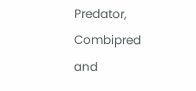Predator, Combipred and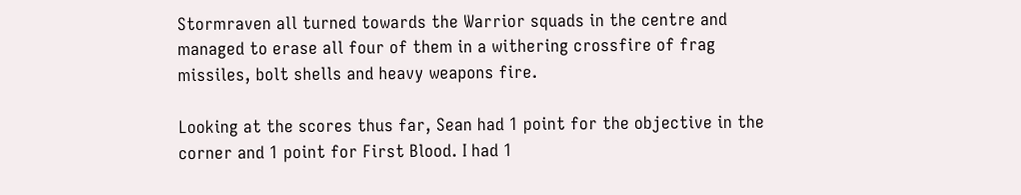Stormraven all turned towards the Warrior squads in the centre and managed to erase all four of them in a withering crossfire of frag missiles, bolt shells and heavy weapons fire.

Looking at the scores thus far, Sean had 1 point for the objective in the corner and 1 point for First Blood. I had 1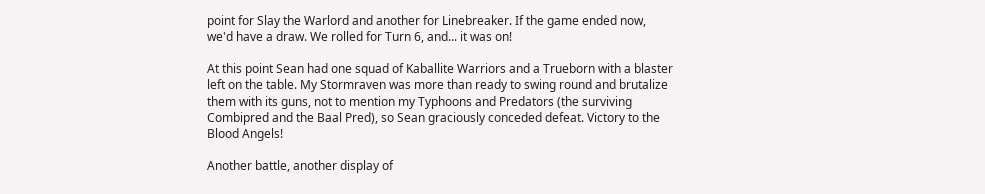point for Slay the Warlord and another for Linebreaker. If the game ended now, we'd have a draw. We rolled for Turn 6, and... it was on!

At this point Sean had one squad of Kaballite Warriors and a Trueborn with a blaster left on the table. My Stormraven was more than ready to swing round and brutalize them with its guns, not to mention my Typhoons and Predators (the surviving Combipred and the Baal Pred), so Sean graciously conceded defeat. Victory to the Blood Angels!

Another battle, another display of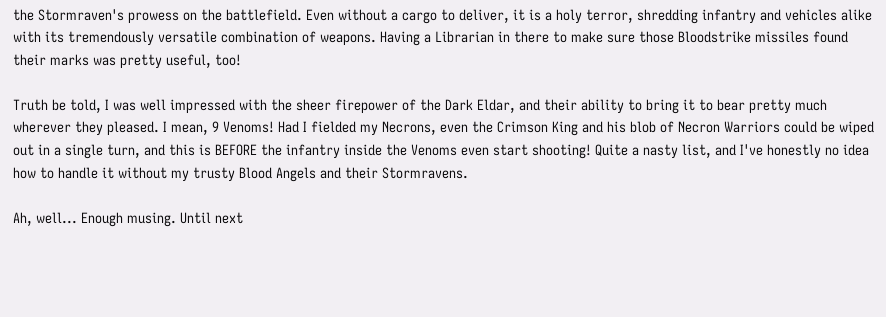the Stormraven's prowess on the battlefield. Even without a cargo to deliver, it is a holy terror, shredding infantry and vehicles alike with its tremendously versatile combination of weapons. Having a Librarian in there to make sure those Bloodstrike missiles found their marks was pretty useful, too!

Truth be told, I was well impressed with the sheer firepower of the Dark Eldar, and their ability to bring it to bear pretty much wherever they pleased. I mean, 9 Venoms! Had I fielded my Necrons, even the Crimson King and his blob of Necron Warriors could be wiped out in a single turn, and this is BEFORE the infantry inside the Venoms even start shooting! Quite a nasty list, and I've honestly no idea how to handle it without my trusty Blood Angels and their Stormravens.

Ah, well... Enough musing. Until next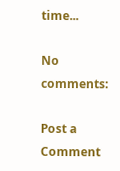time...

No comments:

Post a Comment